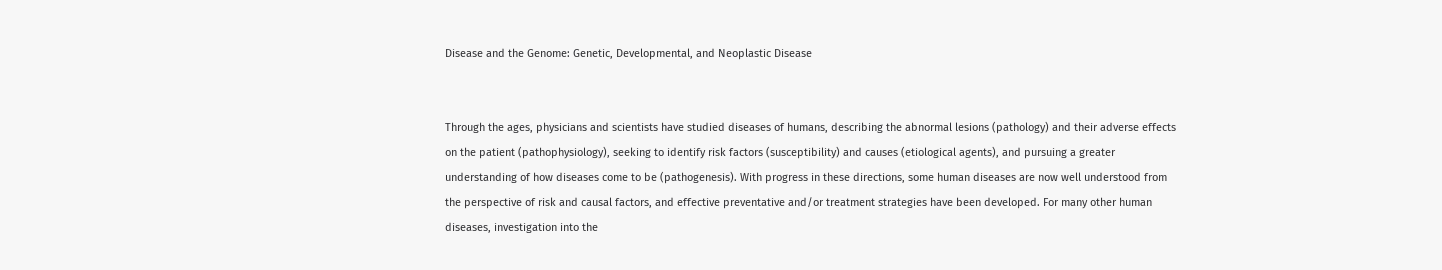Disease and the Genome: Genetic, Developmental, and Neoplastic Disease


Through the ages, physicians and scientists have studied diseases of humans, describing the abnormal lesions (pathology) and their adverse effects on the patient (pathophysiology), seeking to identify risk factors (susceptibility) and causes (etiological agents), and pursuing a greater understanding of how diseases come to be (pathogenesis). With progress in these directions, some human diseases are now well understood from the perspective of risk and causal factors, and effective preventative and/or treatment strategies have been developed. For many other human diseases, investigation into the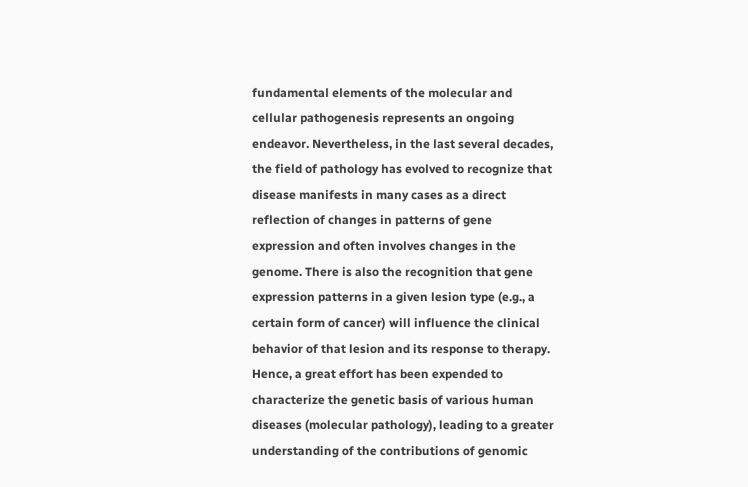fundamental elements of the molecular and cellular pathogenesis represents an ongoing endeavor. Nevertheless, in the last several decades, the field of pathology has evolved to recognize that disease manifests in many cases as a direct reflection of changes in patterns of gene expression and often involves changes in the genome. There is also the recognition that gene expression patterns in a given lesion type (e.g., a certain form of cancer) will influence the clinical behavior of that lesion and its response to therapy. Hence, a great effort has been expended to characterize the genetic basis of various human diseases (molecular pathology), leading to a greater understanding of the contributions of genomic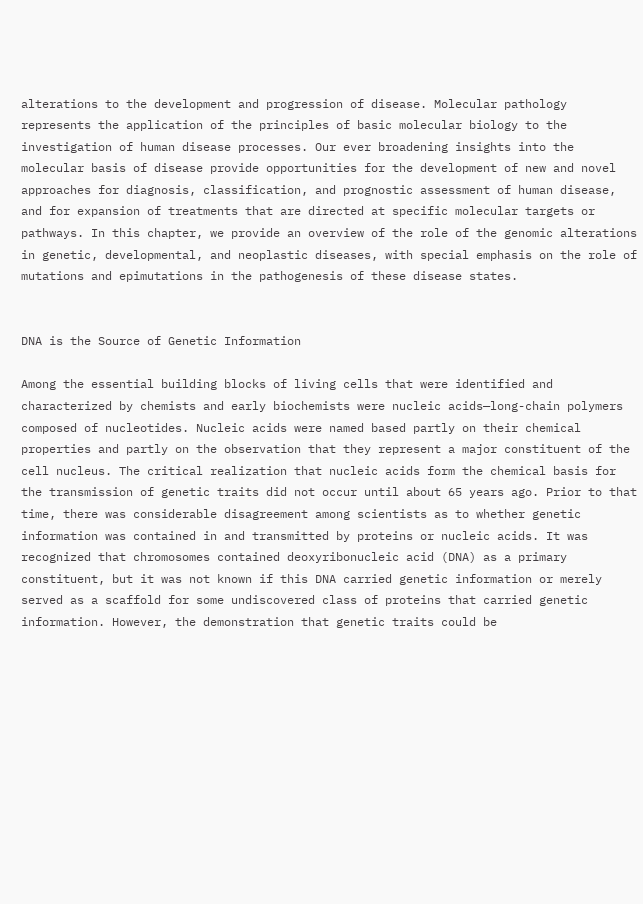alterations to the development and progression of disease. Molecular pathology represents the application of the principles of basic molecular biology to the investigation of human disease processes. Our ever broadening insights into the molecular basis of disease provide opportunities for the development of new and novel approaches for diagnosis, classification, and prognostic assessment of human disease, and for expansion of treatments that are directed at specific molecular targets or pathways. In this chapter, we provide an overview of the role of the genomic alterations in genetic, developmental, and neoplastic diseases, with special emphasis on the role of mutations and epimutations in the pathogenesis of these disease states.


DNA is the Source of Genetic Information

Among the essential building blocks of living cells that were identified and characterized by chemists and early biochemists were nucleic acids—long-chain polymers composed of nucleotides. Nucleic acids were named based partly on their chemical properties and partly on the observation that they represent a major constituent of the cell nucleus. The critical realization that nucleic acids form the chemical basis for the transmission of genetic traits did not occur until about 65 years ago. Prior to that time, there was considerable disagreement among scientists as to whether genetic information was contained in and transmitted by proteins or nucleic acids. It was recognized that chromosomes contained deoxyribonucleic acid (DNA) as a primary constituent, but it was not known if this DNA carried genetic information or merely served as a scaffold for some undiscovered class of proteins that carried genetic information. However, the demonstration that genetic traits could be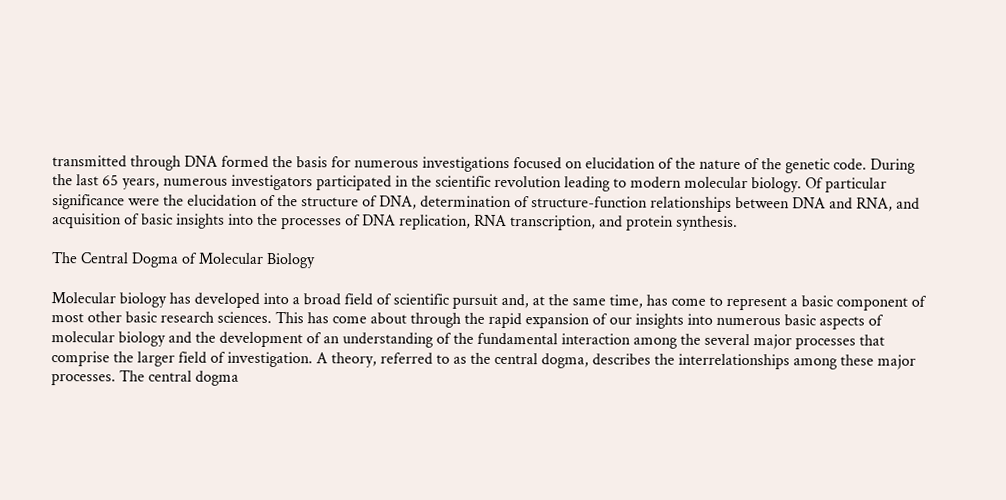transmitted through DNA formed the basis for numerous investigations focused on elucidation of the nature of the genetic code. During the last 65 years, numerous investigators participated in the scientific revolution leading to modern molecular biology. Of particular significance were the elucidation of the structure of DNA, determination of structure-function relationships between DNA and RNA, and acquisition of basic insights into the processes of DNA replication, RNA transcription, and protein synthesis.

The Central Dogma of Molecular Biology

Molecular biology has developed into a broad field of scientific pursuit and, at the same time, has come to represent a basic component of most other basic research sciences. This has come about through the rapid expansion of our insights into numerous basic aspects of molecular biology and the development of an understanding of the fundamental interaction among the several major processes that comprise the larger field of investigation. A theory, referred to as the central dogma, describes the interrelationships among these major processes. The central dogma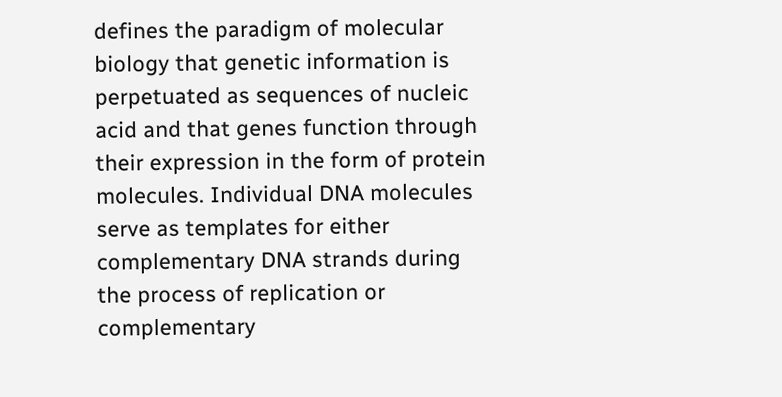defines the paradigm of molecular biology that genetic information is perpetuated as sequences of nucleic acid and that genes function through their expression in the form of protein molecules. Individual DNA molecules serve as templates for either complementary DNA strands during the process of replication or complementary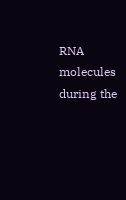RNA molecules during the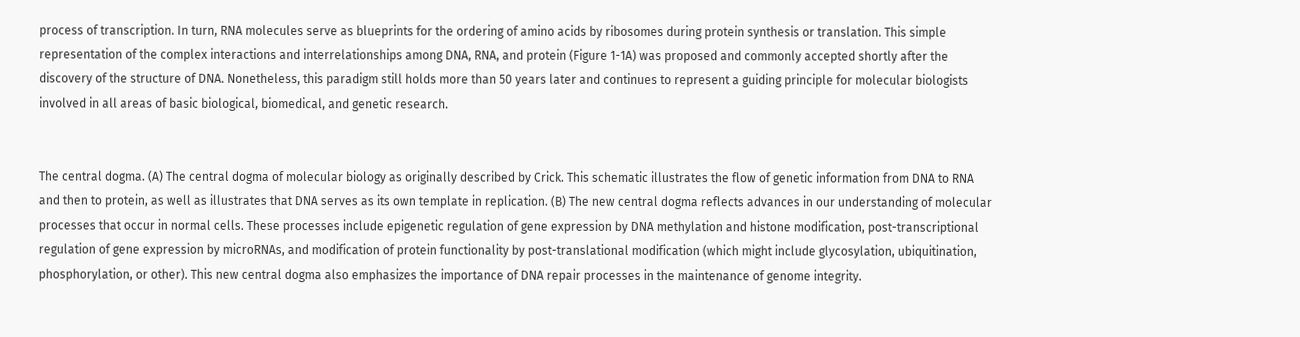process of transcription. In turn, RNA molecules serve as blueprints for the ordering of amino acids by ribosomes during protein synthesis or translation. This simple representation of the complex interactions and interrelationships among DNA, RNA, and protein (Figure 1-1A) was proposed and commonly accepted shortly after the discovery of the structure of DNA. Nonetheless, this paradigm still holds more than 50 years later and continues to represent a guiding principle for molecular biologists involved in all areas of basic biological, biomedical, and genetic research.


The central dogma. (A) The central dogma of molecular biology as originally described by Crick. This schematic illustrates the flow of genetic information from DNA to RNA and then to protein, as well as illustrates that DNA serves as its own template in replication. (B) The new central dogma reflects advances in our understanding of molecular processes that occur in normal cells. These processes include epigenetic regulation of gene expression by DNA methylation and histone modification, post-transcriptional regulation of gene expression by microRNAs, and modification of protein functionality by post-translational modification (which might include glycosylation, ubiquitination, phosphorylation, or other). This new central dogma also emphasizes the importance of DNA repair processes in the maintenance of genome integrity.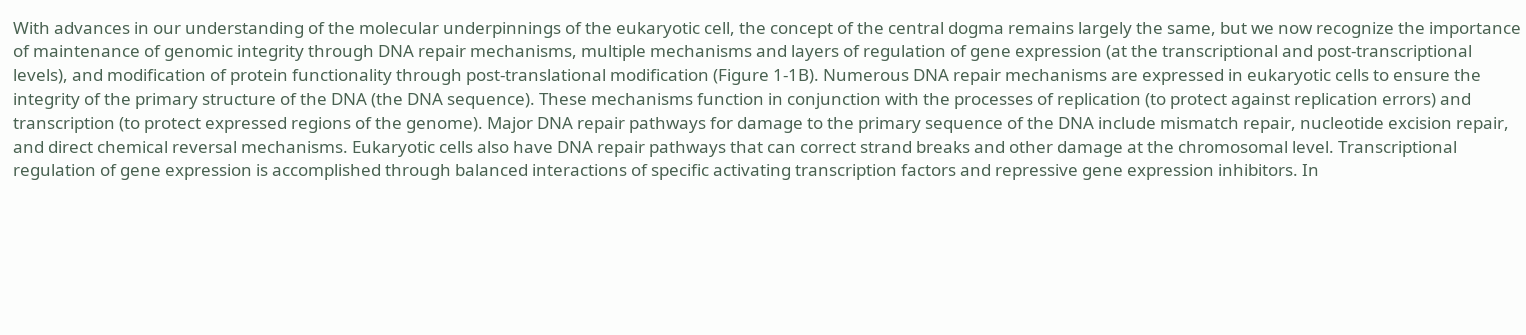With advances in our understanding of the molecular underpinnings of the eukaryotic cell, the concept of the central dogma remains largely the same, but we now recognize the importance of maintenance of genomic integrity through DNA repair mechanisms, multiple mechanisms and layers of regulation of gene expression (at the transcriptional and post-transcriptional levels), and modification of protein functionality through post-translational modification (Figure 1-1B). Numerous DNA repair mechanisms are expressed in eukaryotic cells to ensure the integrity of the primary structure of the DNA (the DNA sequence). These mechanisms function in conjunction with the processes of replication (to protect against replication errors) and transcription (to protect expressed regions of the genome). Major DNA repair pathways for damage to the primary sequence of the DNA include mismatch repair, nucleotide excision repair, and direct chemical reversal mechanisms. Eukaryotic cells also have DNA repair pathways that can correct strand breaks and other damage at the chromosomal level. Transcriptional regulation of gene expression is accomplished through balanced interactions of specific activating transcription factors and repressive gene expression inhibitors. In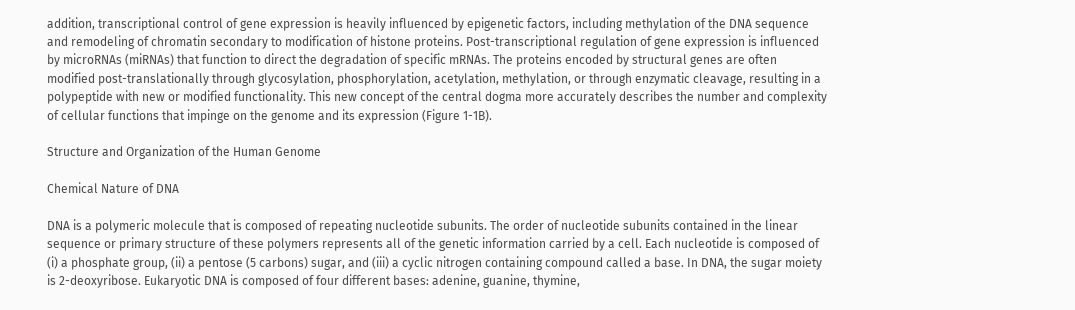addition, transcriptional control of gene expression is heavily influenced by epigenetic factors, including methylation of the DNA sequence and remodeling of chromatin secondary to modification of histone proteins. Post-transcriptional regulation of gene expression is influenced by microRNAs (miRNAs) that function to direct the degradation of specific mRNAs. The proteins encoded by structural genes are often modified post-translationally through glycosylation, phosphorylation, acetylation, methylation, or through enzymatic cleavage, resulting in a polypeptide with new or modified functionality. This new concept of the central dogma more accurately describes the number and complexity of cellular functions that impinge on the genome and its expression (Figure 1-1B).

Structure and Organization of the Human Genome

Chemical Nature of DNA

DNA is a polymeric molecule that is composed of repeating nucleotide subunits. The order of nucleotide subunits contained in the linear sequence or primary structure of these polymers represents all of the genetic information carried by a cell. Each nucleotide is composed of (i) a phosphate group, (ii) a pentose (5 carbons) sugar, and (iii) a cyclic nitrogen containing compound called a base. In DNA, the sugar moiety is 2-deoxyribose. Eukaryotic DNA is composed of four different bases: adenine, guanine, thymine,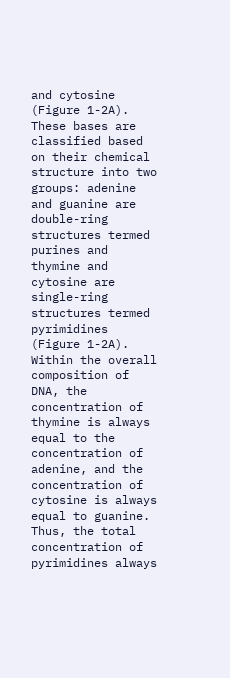and cytosine (Figure 1-2A). These bases are classified based on their chemical structure into two groups: adenine and guanine are double-ring structures termed purines and thymine and cytosine are single-ring structures termed pyrimidines (Figure 1-2A). Within the overall composition of DNA, the concentration of thymine is always equal to the concentration of adenine, and the concentration of cytosine is always equal to guanine. Thus, the total concentration of pyrimidines always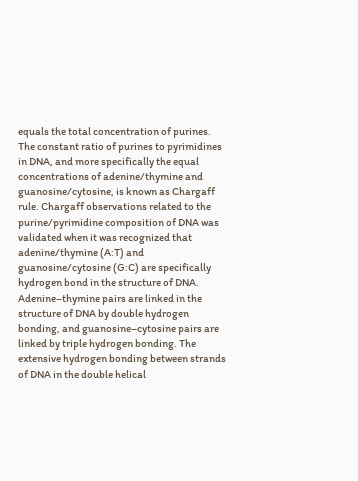equals the total concentration of purines. The constant ratio of purines to pyrimidines in DNA, and more specifically the equal concentrations of adenine/thymine and guanosine/cytosine, is known as Chargaff rule. Chargaff observations related to the purine/pyrimidine composition of DNA was validated when it was recognized that adenine/thymine (A:T) and guanosine/cytosine (G:C) are specifically hydrogen bond in the structure of DNA. Adenine–thymine pairs are linked in the structure of DNA by double hydrogen bonding, and guanosine–cytosine pairs are linked by triple hydrogen bonding. The extensive hydrogen bonding between strands of DNA in the double helical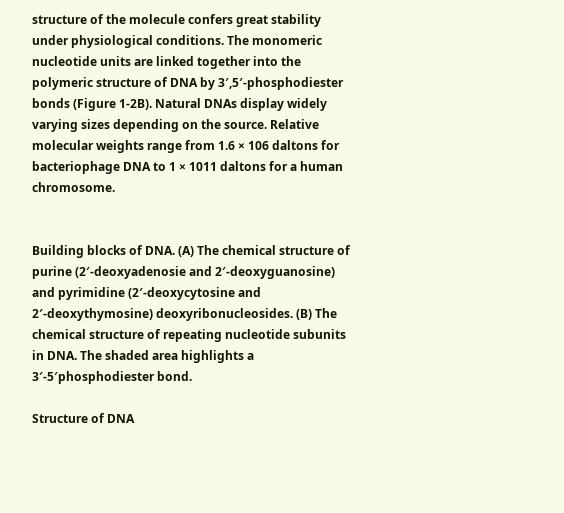structure of the molecule confers great stability under physiological conditions. The monomeric nucleotide units are linked together into the polymeric structure of DNA by 3′,5′-phosphodiester bonds (Figure 1-2B). Natural DNAs display widely varying sizes depending on the source. Relative molecular weights range from 1.6 × 106 daltons for bacteriophage DNA to 1 × 1011 daltons for a human chromosome.


Building blocks of DNA. (A) The chemical structure of purine (2′-deoxyadenosie and 2′-deoxyguanosine) and pyrimidine (2′-deoxycytosine and 2′-deoxythymosine) deoxyribonucleosides. (B) The chemical structure of repeating nucleotide subunits in DNA. The shaded area highlights a 3′-5′phosphodiester bond.

Structure of DNA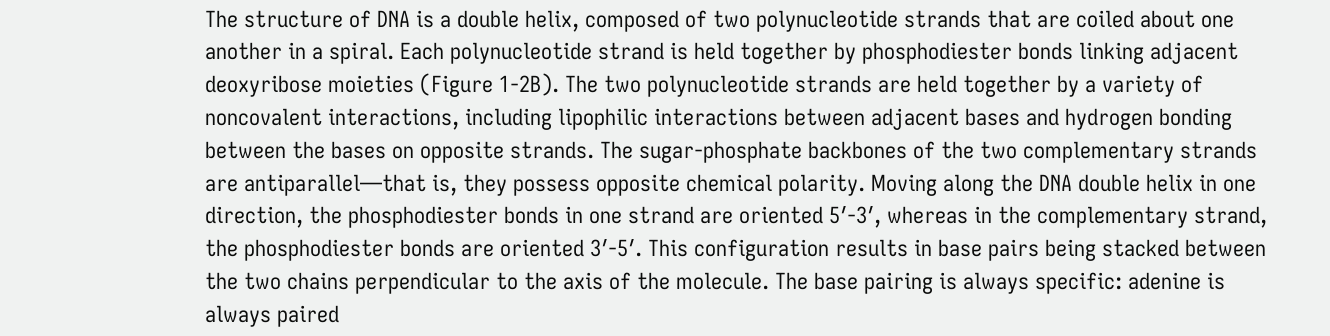The structure of DNA is a double helix, composed of two polynucleotide strands that are coiled about one another in a spiral. Each polynucleotide strand is held together by phosphodiester bonds linking adjacent deoxyribose moieties (Figure 1-2B). The two polynucleotide strands are held together by a variety of noncovalent interactions, including lipophilic interactions between adjacent bases and hydrogen bonding between the bases on opposite strands. The sugar-phosphate backbones of the two complementary strands are antiparallel—that is, they possess opposite chemical polarity. Moving along the DNA double helix in one direction, the phosphodiester bonds in one strand are oriented 5′-3′, whereas in the complementary strand, the phosphodiester bonds are oriented 3′-5′. This configuration results in base pairs being stacked between the two chains perpendicular to the axis of the molecule. The base pairing is always specific: adenine is always paired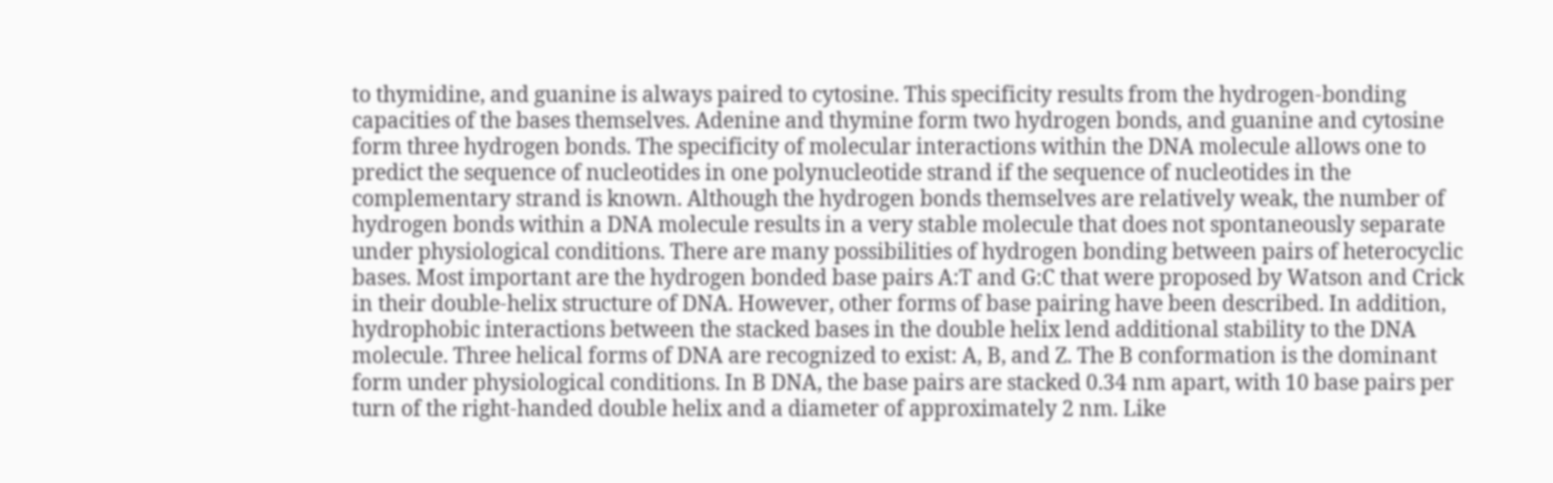to thymidine, and guanine is always paired to cytosine. This specificity results from the hydrogen-bonding capacities of the bases themselves. Adenine and thymine form two hydrogen bonds, and guanine and cytosine form three hydrogen bonds. The specificity of molecular interactions within the DNA molecule allows one to predict the sequence of nucleotides in one polynucleotide strand if the sequence of nucleotides in the complementary strand is known. Although the hydrogen bonds themselves are relatively weak, the number of hydrogen bonds within a DNA molecule results in a very stable molecule that does not spontaneously separate under physiological conditions. There are many possibilities of hydrogen bonding between pairs of heterocyclic bases. Most important are the hydrogen bonded base pairs A:T and G:C that were proposed by Watson and Crick in their double-helix structure of DNA. However, other forms of base pairing have been described. In addition, hydrophobic interactions between the stacked bases in the double helix lend additional stability to the DNA molecule. Three helical forms of DNA are recognized to exist: A, B, and Z. The B conformation is the dominant form under physiological conditions. In B DNA, the base pairs are stacked 0.34 nm apart, with 10 base pairs per turn of the right-handed double helix and a diameter of approximately 2 nm. Like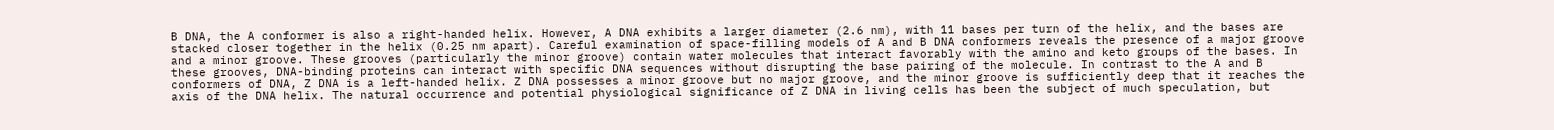B DNA, the A conformer is also a right-handed helix. However, A DNA exhibits a larger diameter (2.6 nm), with 11 bases per turn of the helix, and the bases are stacked closer together in the helix (0.25 nm apart). Careful examination of space-filling models of A and B DNA conformers reveals the presence of a major groove and a minor groove. These grooves (particularly the minor groove) contain water molecules that interact favorably with the amino and keto groups of the bases. In these grooves, DNA-binding proteins can interact with specific DNA sequences without disrupting the base pairing of the molecule. In contrast to the A and B conformers of DNA, Z DNA is a left-handed helix. Z DNA possesses a minor groove but no major groove, and the minor groove is sufficiently deep that it reaches the axis of the DNA helix. The natural occurrence and potential physiological significance of Z DNA in living cells has been the subject of much speculation, but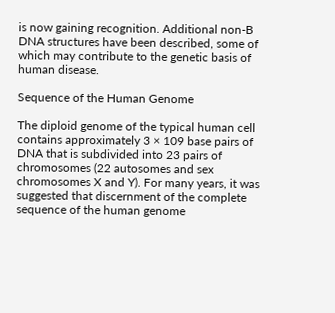is now gaining recognition. Additional non-B DNA structures have been described, some of which may contribute to the genetic basis of human disease.

Sequence of the Human Genome

The diploid genome of the typical human cell contains approximately 3 × 109 base pairs of DNA that is subdivided into 23 pairs of chromosomes (22 autosomes and sex chromosomes X and Y). For many years, it was suggested that discernment of the complete sequence of the human genome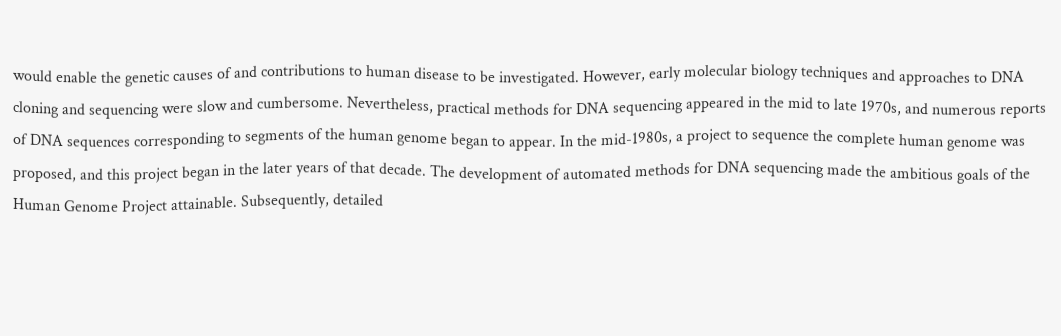would enable the genetic causes of and contributions to human disease to be investigated. However, early molecular biology techniques and approaches to DNA cloning and sequencing were slow and cumbersome. Nevertheless, practical methods for DNA sequencing appeared in the mid to late 1970s, and numerous reports of DNA sequences corresponding to segments of the human genome began to appear. In the mid-1980s, a project to sequence the complete human genome was proposed, and this project began in the later years of that decade. The development of automated methods for DNA sequencing made the ambitious goals of the Human Genome Project attainable. Subsequently, detailed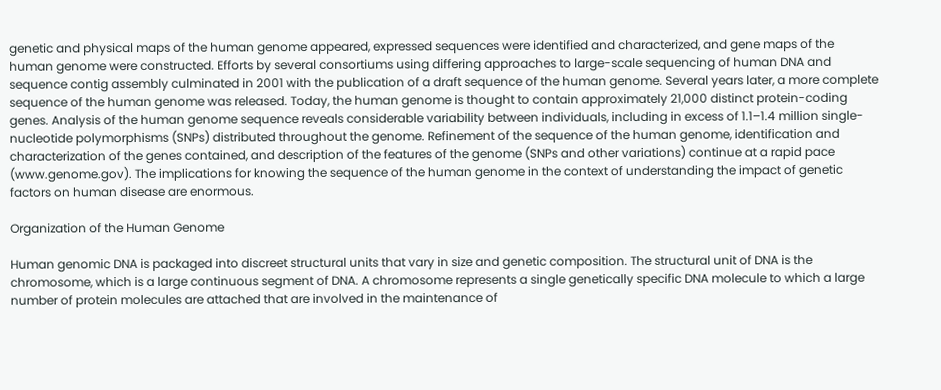genetic and physical maps of the human genome appeared, expressed sequences were identified and characterized, and gene maps of the human genome were constructed. Efforts by several consortiums using differing approaches to large-scale sequencing of human DNA and sequence contig assembly culminated in 2001 with the publication of a draft sequence of the human genome. Several years later, a more complete sequence of the human genome was released. Today, the human genome is thought to contain approximately 21,000 distinct protein-coding genes. Analysis of the human genome sequence reveals considerable variability between individuals, including in excess of 1.1–1.4 million single-nucleotide polymorphisms (SNPs) distributed throughout the genome. Refinement of the sequence of the human genome, identification and characterization of the genes contained, and description of the features of the genome (SNPs and other variations) continue at a rapid pace (www.genome.gov). The implications for knowing the sequence of the human genome in the context of understanding the impact of genetic factors on human disease are enormous.

Organization of the Human Genome

Human genomic DNA is packaged into discreet structural units that vary in size and genetic composition. The structural unit of DNA is the chromosome, which is a large continuous segment of DNA. A chromosome represents a single genetically specific DNA molecule to which a large number of protein molecules are attached that are involved in the maintenance of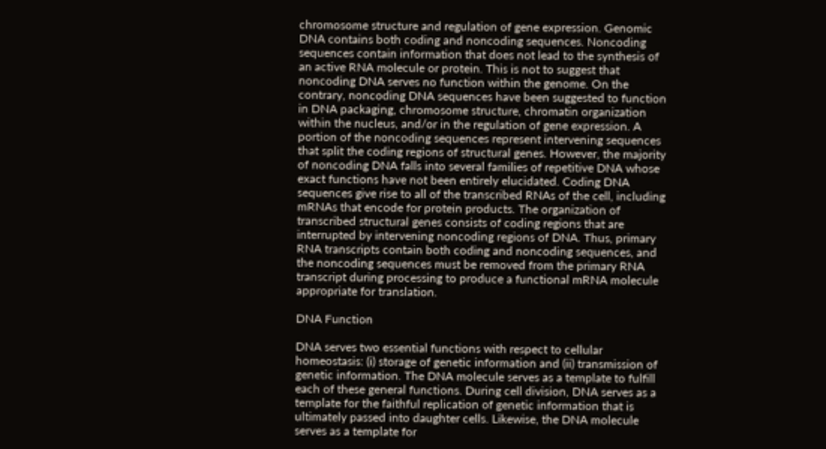chromosome structure and regulation of gene expression. Genomic DNA contains both coding and noncoding sequences. Noncoding sequences contain information that does not lead to the synthesis of an active RNA molecule or protein. This is not to suggest that noncoding DNA serves no function within the genome. On the contrary, noncoding DNA sequences have been suggested to function in DNA packaging, chromosome structure, chromatin organization within the nucleus, and/or in the regulation of gene expression. A portion of the noncoding sequences represent intervening sequences that split the coding regions of structural genes. However, the majority of noncoding DNA falls into several families of repetitive DNA whose exact functions have not been entirely elucidated. Coding DNA sequences give rise to all of the transcribed RNAs of the cell, including mRNAs that encode for protein products. The organization of transcribed structural genes consists of coding regions that are interrupted by intervening noncoding regions of DNA. Thus, primary RNA transcripts contain both coding and noncoding sequences, and the noncoding sequences must be removed from the primary RNA transcript during processing to produce a functional mRNA molecule appropriate for translation.

DNA Function

DNA serves two essential functions with respect to cellular homeostasis: (i) storage of genetic information and (ii) transmission of genetic information. The DNA molecule serves as a template to fulfill each of these general functions. During cell division, DNA serves as a template for the faithful replication of genetic information that is ultimately passed into daughter cells. Likewise, the DNA molecule serves as a template for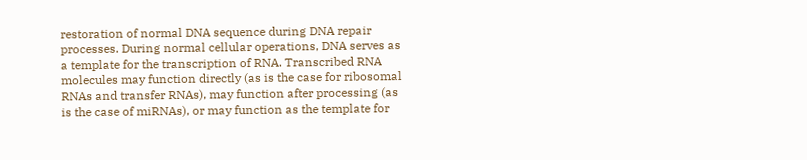restoration of normal DNA sequence during DNA repair processes. During normal cellular operations, DNA serves as a template for the transcription of RNA. Transcribed RNA molecules may function directly (as is the case for ribosomal RNAs and transfer RNAs), may function after processing (as is the case of miRNAs), or may function as the template for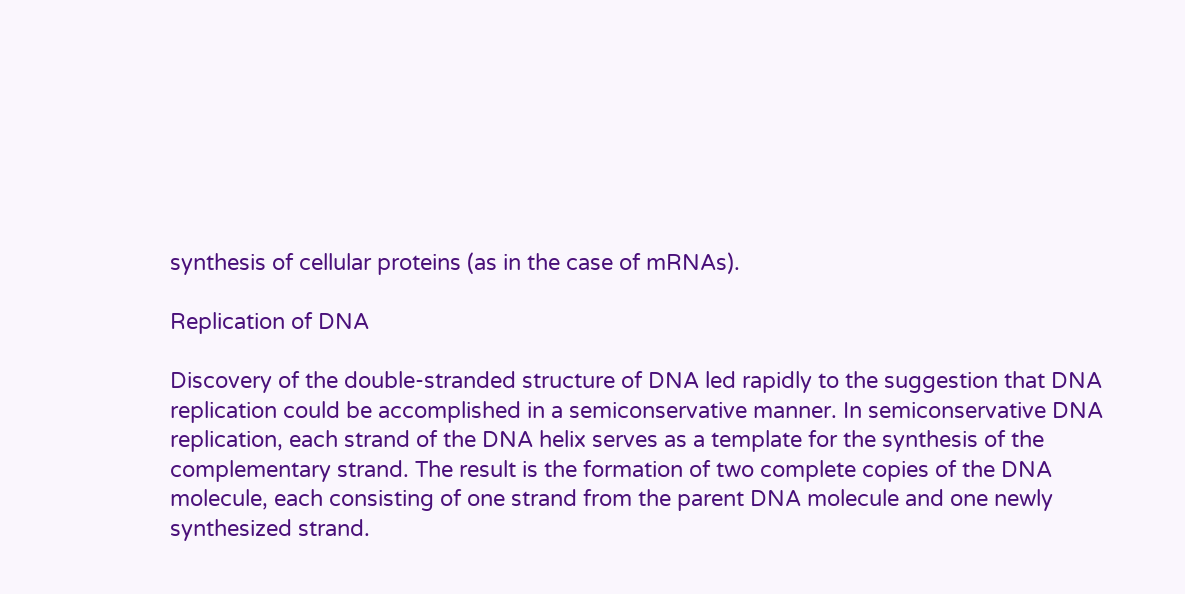synthesis of cellular proteins (as in the case of mRNAs).

Replication of DNA

Discovery of the double-stranded structure of DNA led rapidly to the suggestion that DNA replication could be accomplished in a semiconservative manner. In semiconservative DNA replication, each strand of the DNA helix serves as a template for the synthesis of the complementary strand. The result is the formation of two complete copies of the DNA molecule, each consisting of one strand from the parent DNA molecule and one newly synthesized strand.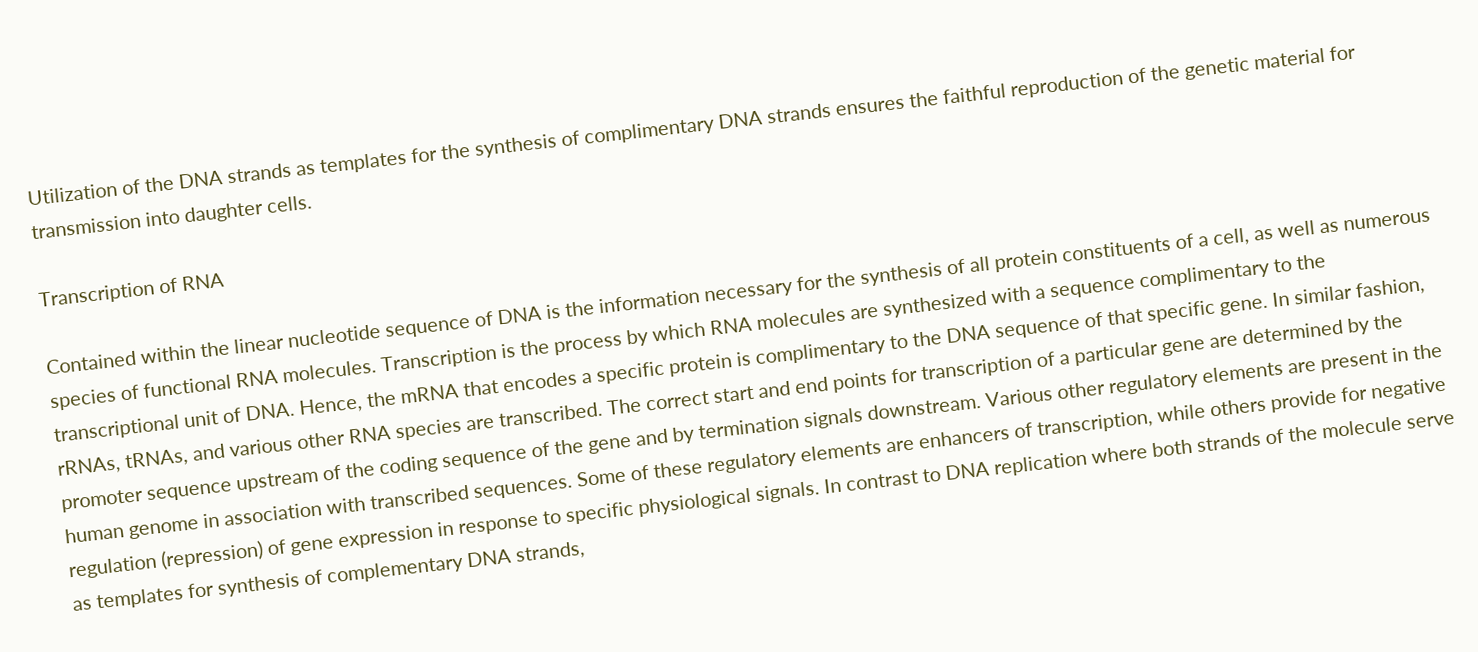Utilization of the DNA strands as templates for the synthesis of complimentary DNA strands ensures the faithful reproduction of the genetic material for transmission into daughter cells.

Transcription of RNA

Contained within the linear nucleotide sequence of DNA is the information necessary for the synthesis of all protein constituents of a cell, as well as numerous species of functional RNA molecules. Transcription is the process by which RNA molecules are synthesized with a sequence complimentary to the transcriptional unit of DNA. Hence, the mRNA that encodes a specific protein is complimentary to the DNA sequence of that specific gene. In similar fashion, rRNAs, tRNAs, and various other RNA species are transcribed. The correct start and end points for transcription of a particular gene are determined by the promoter sequence upstream of the coding sequence of the gene and by termination signals downstream. Various other regulatory elements are present in the human genome in association with transcribed sequences. Some of these regulatory elements are enhancers of transcription, while others provide for negative regulation (repression) of gene expression in response to specific physiological signals. In contrast to DNA replication where both strands of the molecule serve as templates for synthesis of complementary DNA strands,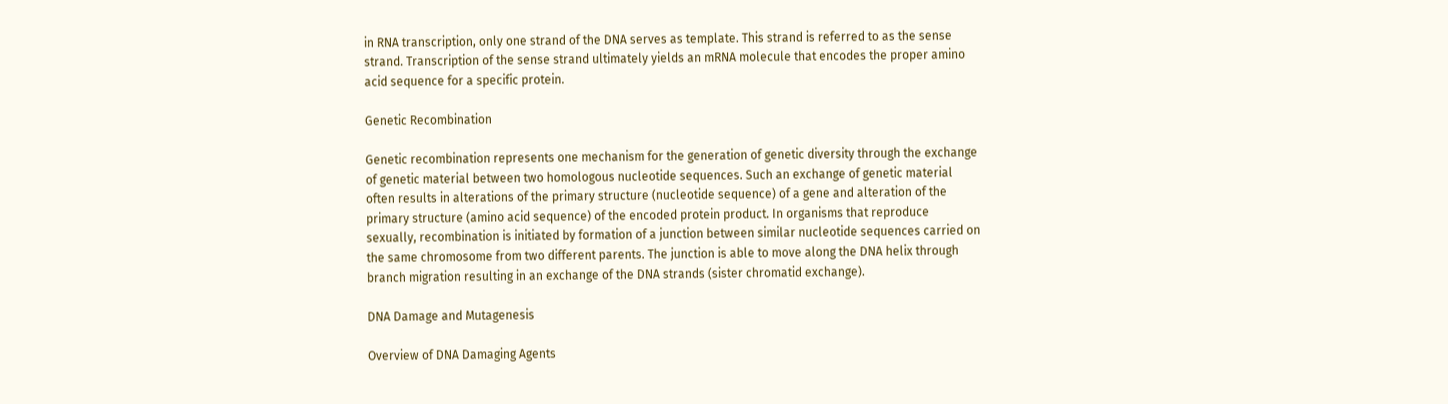in RNA transcription, only one strand of the DNA serves as template. This strand is referred to as the sense strand. Transcription of the sense strand ultimately yields an mRNA molecule that encodes the proper amino acid sequence for a specific protein.

Genetic Recombination

Genetic recombination represents one mechanism for the generation of genetic diversity through the exchange of genetic material between two homologous nucleotide sequences. Such an exchange of genetic material often results in alterations of the primary structure (nucleotide sequence) of a gene and alteration of the primary structure (amino acid sequence) of the encoded protein product. In organisms that reproduce sexually, recombination is initiated by formation of a junction between similar nucleotide sequences carried on the same chromosome from two different parents. The junction is able to move along the DNA helix through branch migration resulting in an exchange of the DNA strands (sister chromatid exchange).

DNA Damage and Mutagenesis

Overview of DNA Damaging Agents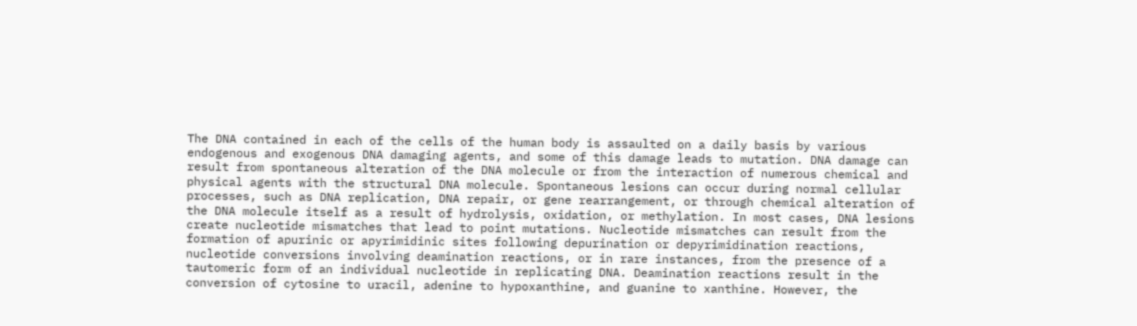The DNA contained in each of the cells of the human body is assaulted on a daily basis by various endogenous and exogenous DNA damaging agents, and some of this damage leads to mutation. DNA damage can result from spontaneous alteration of the DNA molecule or from the interaction of numerous chemical and physical agents with the structural DNA molecule. Spontaneous lesions can occur during normal cellular processes, such as DNA replication, DNA repair, or gene rearrangement, or through chemical alteration of the DNA molecule itself as a result of hydrolysis, oxidation, or methylation. In most cases, DNA lesions create nucleotide mismatches that lead to point mutations. Nucleotide mismatches can result from the formation of apurinic or apyrimidinic sites following depurination or depyrimidination reactions, nucleotide conversions involving deamination reactions, or in rare instances, from the presence of a tautomeric form of an individual nucleotide in replicating DNA. Deamination reactions result in the conversion of cytosine to uracil, adenine to hypoxanthine, and guanine to xanthine. However, the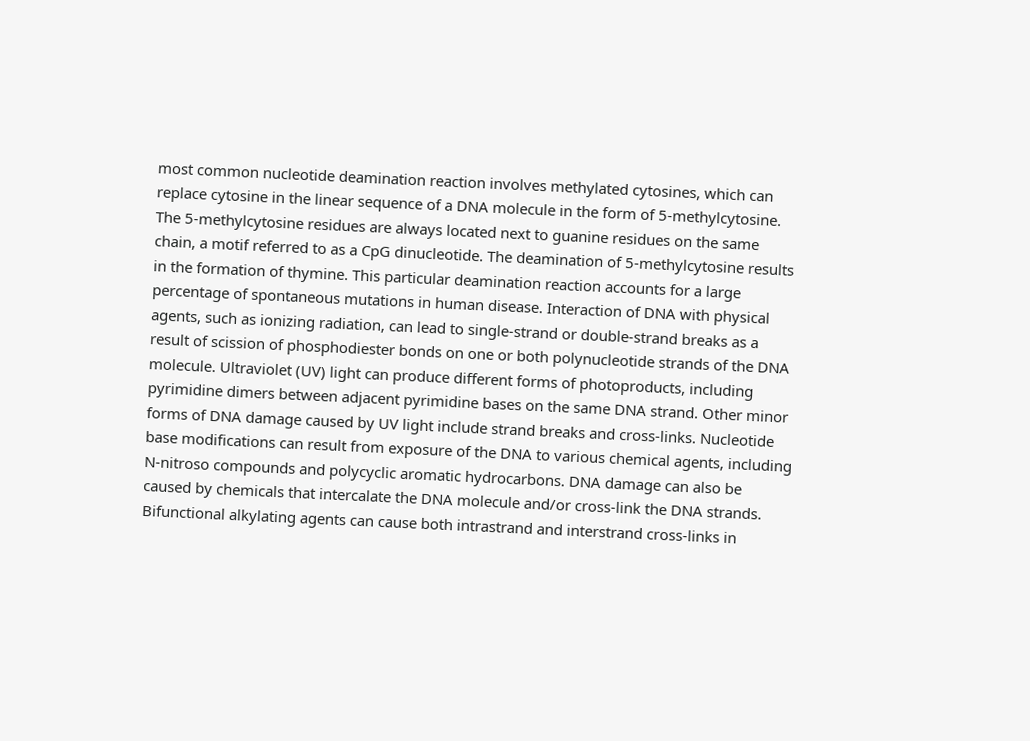most common nucleotide deamination reaction involves methylated cytosines, which can replace cytosine in the linear sequence of a DNA molecule in the form of 5-methylcytosine. The 5-methylcytosine residues are always located next to guanine residues on the same chain, a motif referred to as a CpG dinucleotide. The deamination of 5-methylcytosine results in the formation of thymine. This particular deamination reaction accounts for a large percentage of spontaneous mutations in human disease. Interaction of DNA with physical agents, such as ionizing radiation, can lead to single-strand or double-strand breaks as a result of scission of phosphodiester bonds on one or both polynucleotide strands of the DNA molecule. Ultraviolet (UV) light can produce different forms of photoproducts, including pyrimidine dimers between adjacent pyrimidine bases on the same DNA strand. Other minor forms of DNA damage caused by UV light include strand breaks and cross-links. Nucleotide base modifications can result from exposure of the DNA to various chemical agents, including N-nitroso compounds and polycyclic aromatic hydrocarbons. DNA damage can also be caused by chemicals that intercalate the DNA molecule and/or cross-link the DNA strands. Bifunctional alkylating agents can cause both intrastrand and interstrand cross-links in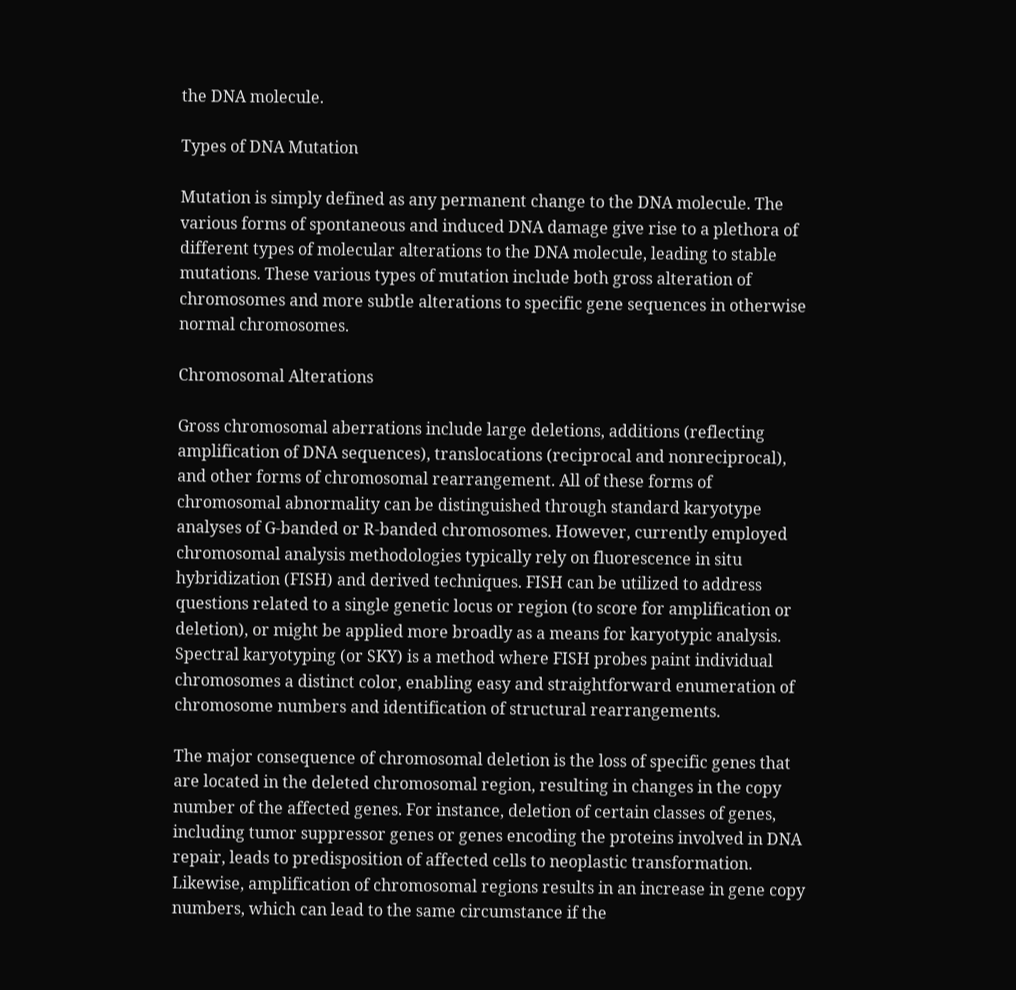the DNA molecule.

Types of DNA Mutation

Mutation is simply defined as any permanent change to the DNA molecule. The various forms of spontaneous and induced DNA damage give rise to a plethora of different types of molecular alterations to the DNA molecule, leading to stable mutations. These various types of mutation include both gross alteration of chromosomes and more subtle alterations to specific gene sequences in otherwise normal chromosomes.

Chromosomal Alterations

Gross chromosomal aberrations include large deletions, additions (reflecting amplification of DNA sequences), translocations (reciprocal and nonreciprocal), and other forms of chromosomal rearrangement. All of these forms of chromosomal abnormality can be distinguished through standard karyotype analyses of G-banded or R-banded chromosomes. However, currently employed chromosomal analysis methodologies typically rely on fluorescence in situ hybridization (FISH) and derived techniques. FISH can be utilized to address questions related to a single genetic locus or region (to score for amplification or deletion), or might be applied more broadly as a means for karyotypic analysis. Spectral karyotyping (or SKY) is a method where FISH probes paint individual chromosomes a distinct color, enabling easy and straightforward enumeration of chromosome numbers and identification of structural rearrangements.

The major consequence of chromosomal deletion is the loss of specific genes that are located in the deleted chromosomal region, resulting in changes in the copy number of the affected genes. For instance, deletion of certain classes of genes, including tumor suppressor genes or genes encoding the proteins involved in DNA repair, leads to predisposition of affected cells to neoplastic transformation. Likewise, amplification of chromosomal regions results in an increase in gene copy numbers, which can lead to the same circumstance if the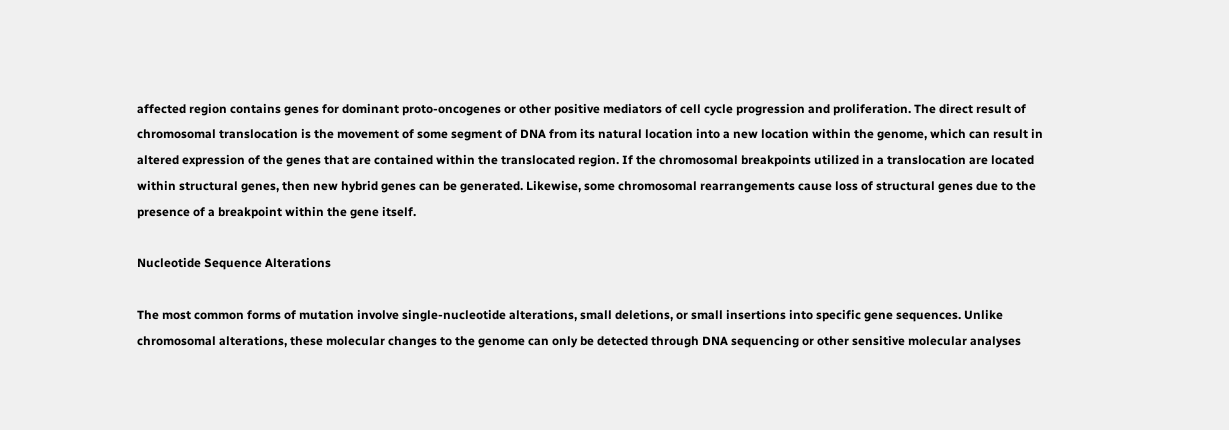affected region contains genes for dominant proto-oncogenes or other positive mediators of cell cycle progression and proliferation. The direct result of chromosomal translocation is the movement of some segment of DNA from its natural location into a new location within the genome, which can result in altered expression of the genes that are contained within the translocated region. If the chromosomal breakpoints utilized in a translocation are located within structural genes, then new hybrid genes can be generated. Likewise, some chromosomal rearrangements cause loss of structural genes due to the presence of a breakpoint within the gene itself.

Nucleotide Sequence Alterations

The most common forms of mutation involve single-nucleotide alterations, small deletions, or small insertions into specific gene sequences. Unlike chromosomal alterations, these molecular changes to the genome can only be detected through DNA sequencing or other sensitive molecular analyses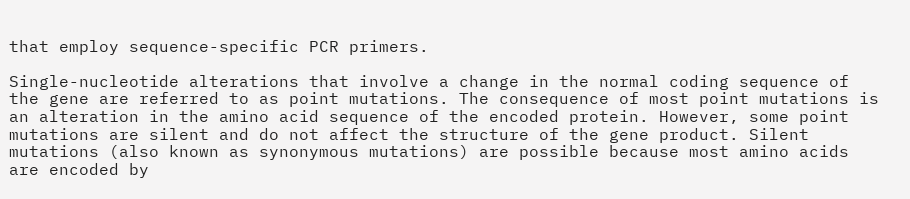that employ sequence-specific PCR primers.

Single-nucleotide alterations that involve a change in the normal coding sequence of the gene are referred to as point mutations. The consequence of most point mutations is an alteration in the amino acid sequence of the encoded protein. However, some point mutations are silent and do not affect the structure of the gene product. Silent mutations (also known as synonymous mutations) are possible because most amino acids are encoded by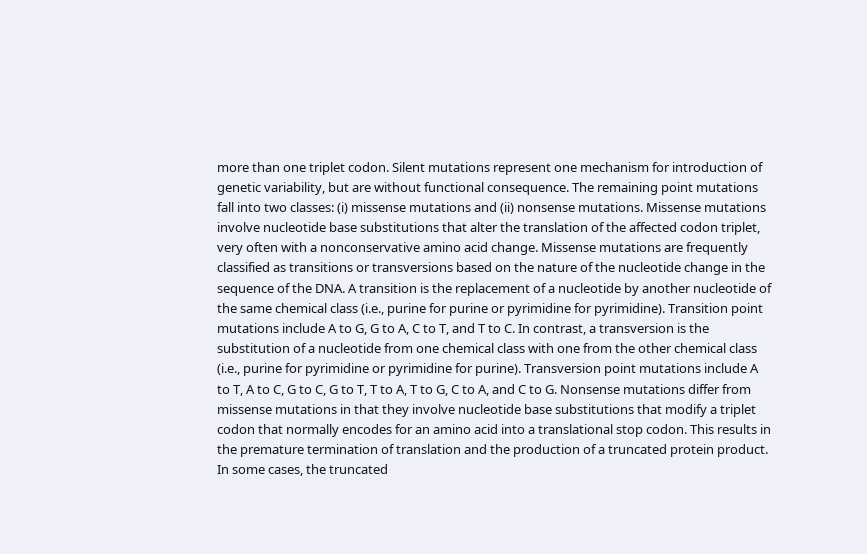more than one triplet codon. Silent mutations represent one mechanism for introduction of genetic variability, but are without functional consequence. The remaining point mutations fall into two classes: (i) missense mutations and (ii) nonsense mutations. Missense mutations involve nucleotide base substitutions that alter the translation of the affected codon triplet, very often with a nonconservative amino acid change. Missense mutations are frequently classified as transitions or transversions based on the nature of the nucleotide change in the sequence of the DNA. A transition is the replacement of a nucleotide by another nucleotide of the same chemical class (i.e., purine for purine or pyrimidine for pyrimidine). Transition point mutations include A to G, G to A, C to T, and T to C. In contrast, a transversion is the substitution of a nucleotide from one chemical class with one from the other chemical class (i.e., purine for pyrimidine or pyrimidine for purine). Transversion point mutations include A to T, A to C, G to C, G to T, T to A, T to G, C to A, and C to G. Nonsense mutations differ from missense mutations in that they involve nucleotide base substitutions that modify a triplet codon that normally encodes for an amino acid into a translational stop codon. This results in the premature termination of translation and the production of a truncated protein product. In some cases, the truncated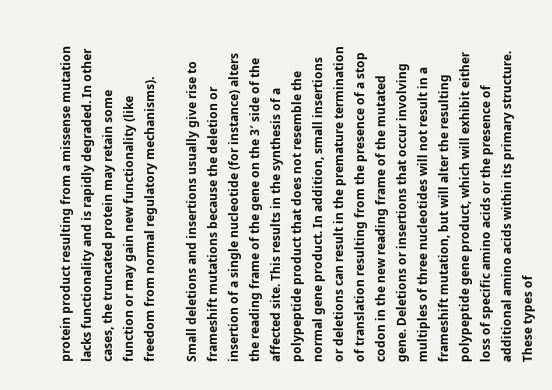protein product resulting from a missense mutation lacks functionality and is rapidly degraded. In other cases, the truncated protein may retain some function or may gain new functionality (like freedom from normal regulatory mechanisms).

Small deletions and insertions usually give rise to frameshift mutations because the deletion or insertion of a single nucleotide (for instance) alters the reading frame of the gene on the 3′ side of the affected site. This results in the synthesis of a polypeptide product that does not resemble the normal gene product. In addition, small insertions or deletions can result in the premature termination of translation resulting from the presence of a stop codon in the new reading frame of the mutated gene. Deletions or insertions that occur involving multiples of three nucleotides will not result in a frameshift mutation, but will alter the resulting polypeptide gene product, which will exhibit either loss of specific amino acids or the presence of additional amino acids within its primary structure. These types of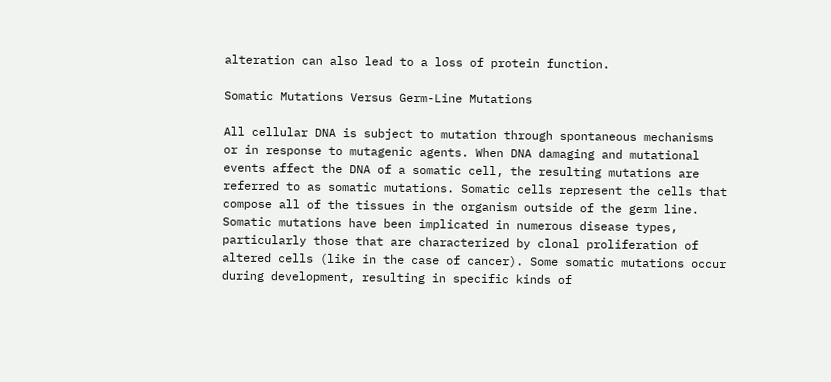alteration can also lead to a loss of protein function.

Somatic Mutations Versus Germ-Line Mutations

All cellular DNA is subject to mutation through spontaneous mechanisms or in response to mutagenic agents. When DNA damaging and mutational events affect the DNA of a somatic cell, the resulting mutations are referred to as somatic mutations. Somatic cells represent the cells that compose all of the tissues in the organism outside of the germ line. Somatic mutations have been implicated in numerous disease types, particularly those that are characterized by clonal proliferation of altered cells (like in the case of cancer). Some somatic mutations occur during development, resulting in specific kinds of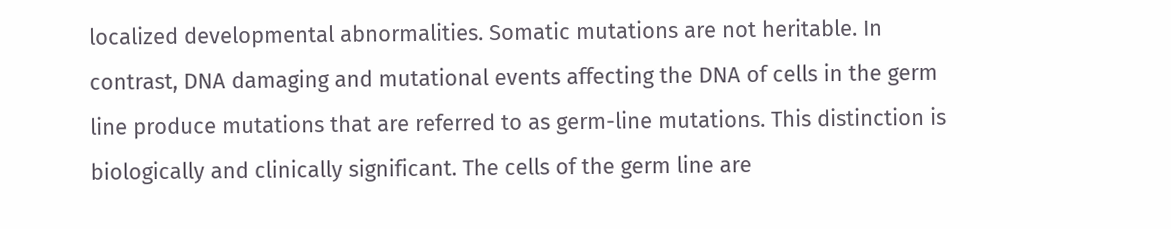localized developmental abnormalities. Somatic mutations are not heritable. In contrast, DNA damaging and mutational events affecting the DNA of cells in the germ line produce mutations that are referred to as germ-line mutations. This distinction is biologically and clinically significant. The cells of the germ line are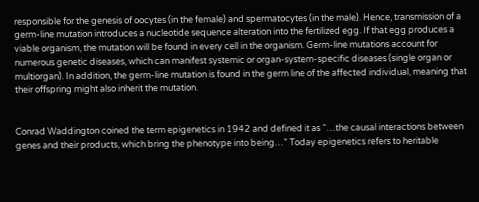responsible for the genesis of oocytes (in the female) and spermatocytes (in the male). Hence, transmission of a germ-line mutation introduces a nucleotide sequence alteration into the fertilized egg. If that egg produces a viable organism, the mutation will be found in every cell in the organism. Germ-line mutations account for numerous genetic diseases, which can manifest systemic or organ-system-specific diseases (single organ or multiorgan). In addition, the germ-line mutation is found in the germ line of the affected individual, meaning that their offspring might also inherit the mutation.


Conrad Waddington coined the term epigenetics in 1942 and defined it as “…the causal interactions between genes and their products, which bring the phenotype into being…” Today epigenetics refers to heritable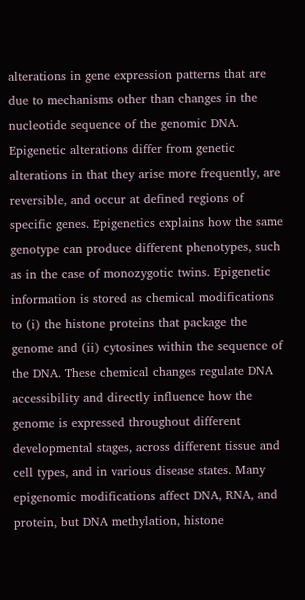alterations in gene expression patterns that are due to mechanisms other than changes in the nucleotide sequence of the genomic DNA. Epigenetic alterations differ from genetic alterations in that they arise more frequently, are reversible, and occur at defined regions of specific genes. Epigenetics explains how the same genotype can produce different phenotypes, such as in the case of monozygotic twins. Epigenetic information is stored as chemical modifications to (i) the histone proteins that package the genome and (ii) cytosines within the sequence of the DNA. These chemical changes regulate DNA accessibility and directly influence how the genome is expressed throughout different developmental stages, across different tissue and cell types, and in various disease states. Many epigenomic modifications affect DNA, RNA, and protein, but DNA methylation, histone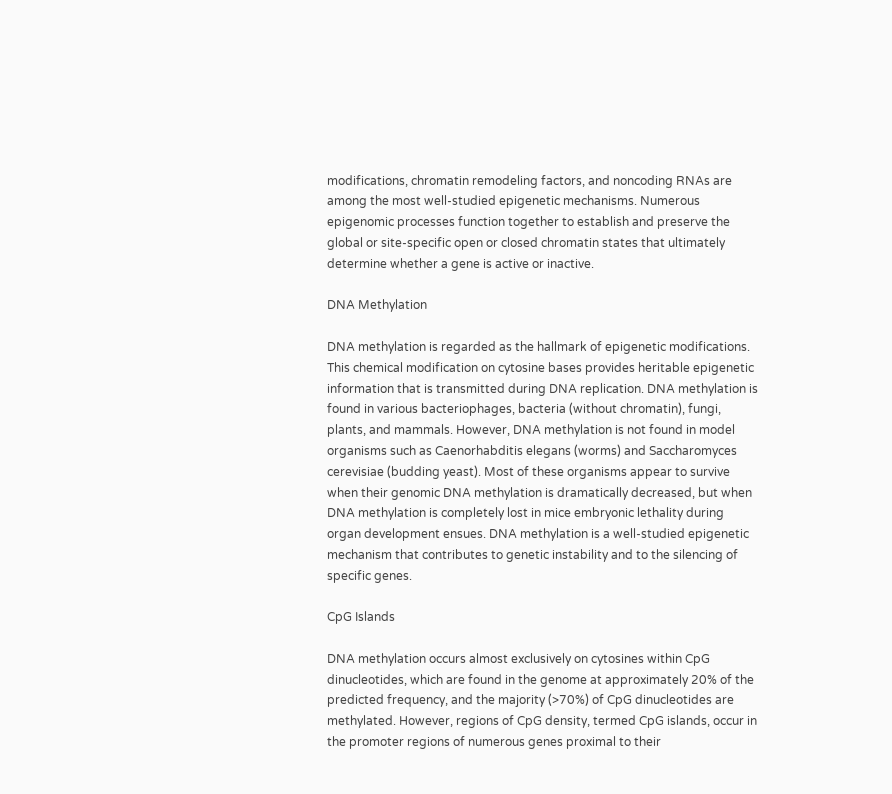modifications, chromatin remodeling factors, and noncoding RNAs are among the most well-studied epigenetic mechanisms. Numerous epigenomic processes function together to establish and preserve the global or site-specific open or closed chromatin states that ultimately determine whether a gene is active or inactive.

DNA Methylation

DNA methylation is regarded as the hallmark of epigenetic modifications. This chemical modification on cytosine bases provides heritable epigenetic information that is transmitted during DNA replication. DNA methylation is found in various bacteriophages, bacteria (without chromatin), fungi, plants, and mammals. However, DNA methylation is not found in model organisms such as Caenorhabditis elegans (worms) and Saccharomyces cerevisiae (budding yeast). Most of these organisms appear to survive when their genomic DNA methylation is dramatically decreased, but when DNA methylation is completely lost in mice embryonic lethality during organ development ensues. DNA methylation is a well-studied epigenetic mechanism that contributes to genetic instability and to the silencing of specific genes.

CpG Islands

DNA methylation occurs almost exclusively on cytosines within CpG dinucleotides, which are found in the genome at approximately 20% of the predicted frequency, and the majority (>70%) of CpG dinucleotides are methylated. However, regions of CpG density, termed CpG islands, occur in the promoter regions of numerous genes proximal to their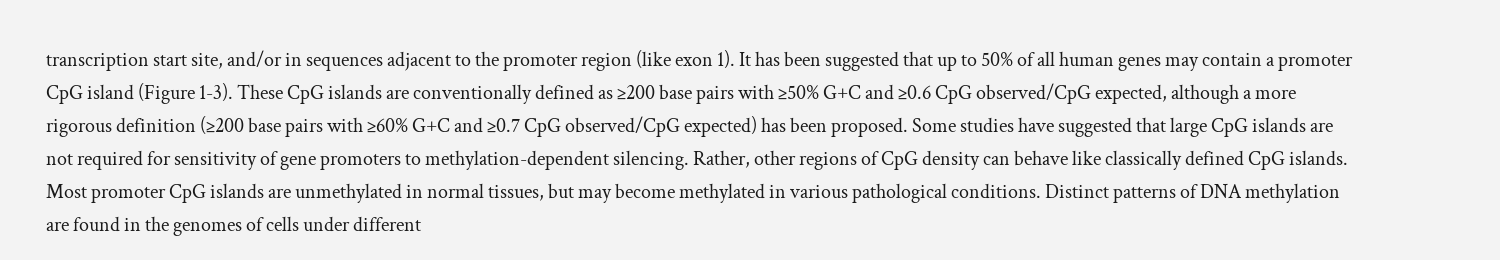transcription start site, and/or in sequences adjacent to the promoter region (like exon 1). It has been suggested that up to 50% of all human genes may contain a promoter CpG island (Figure 1-3). These CpG islands are conventionally defined as ≥200 base pairs with ≥50% G+C and ≥0.6 CpG observed/CpG expected, although a more rigorous definition (≥200 base pairs with ≥60% G+C and ≥0.7 CpG observed/CpG expected) has been proposed. Some studies have suggested that large CpG islands are not required for sensitivity of gene promoters to methylation-dependent silencing. Rather, other regions of CpG density can behave like classically defined CpG islands. Most promoter CpG islands are unmethylated in normal tissues, but may become methylated in various pathological conditions. Distinct patterns of DNA methylation are found in the genomes of cells under different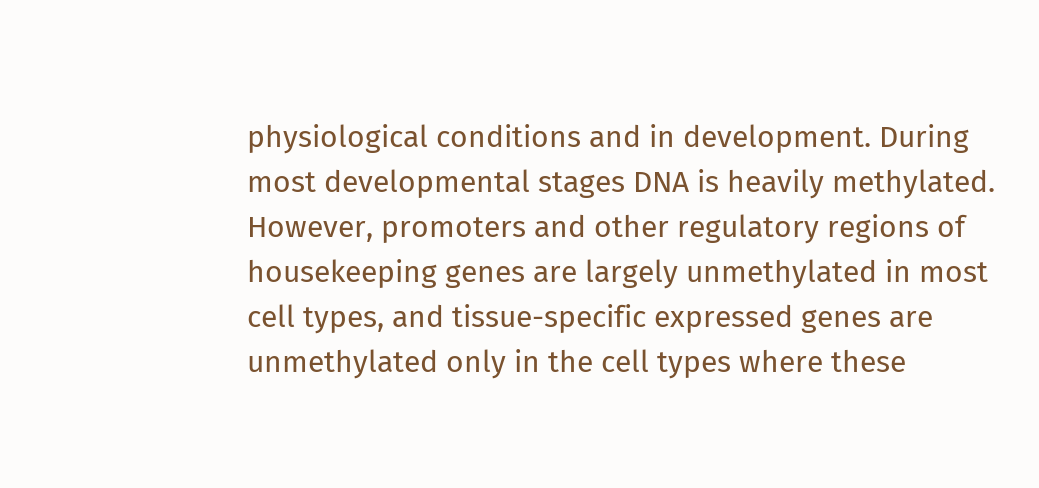physiological conditions and in development. During most developmental stages DNA is heavily methylated. However, promoters and other regulatory regions of housekeeping genes are largely unmethylated in most cell types, and tissue-specific expressed genes are unmethylated only in the cell types where these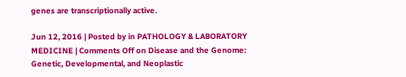genes are transcriptionally active.

Jun 12, 2016 | Posted by in PATHOLOGY & LABORATORY MEDICINE | Comments Off on Disease and the Genome: Genetic, Developmental, and Neoplastic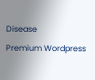Disease
Premium Wordpress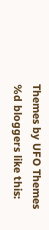Themes by UFO Themes
%d bloggers like this: